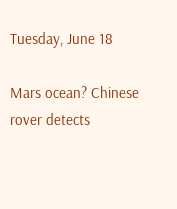Tuesday, June 18

Mars ocean? Chinese rover detects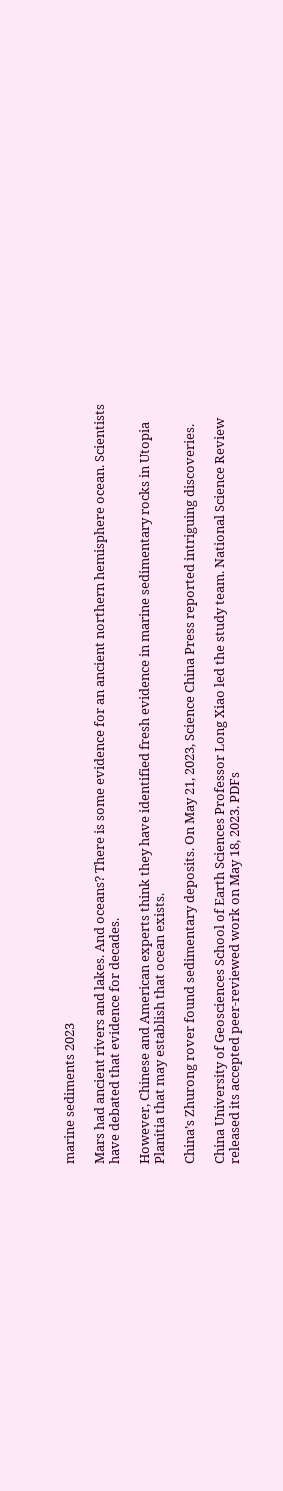marine sediments 2023

Mars had ancient rivers and lakes. And oceans? There is some evidence for an ancient northern hemisphere ocean. Scientists have debated that evidence for decades.

However, Chinese and American experts think they have identified fresh evidence in marine sedimentary rocks in Utopia Planitia that may establish that ocean exists.

China’s Zhurong rover found sedimentary deposits. On May 21, 2023, Science China Press reported intriguing discoveries.

China University of Geosciences School of Earth Sciences Professor Long Xiao led the study team. National Science Review released its accepted peer-reviewed work on May 18, 2023. PDFs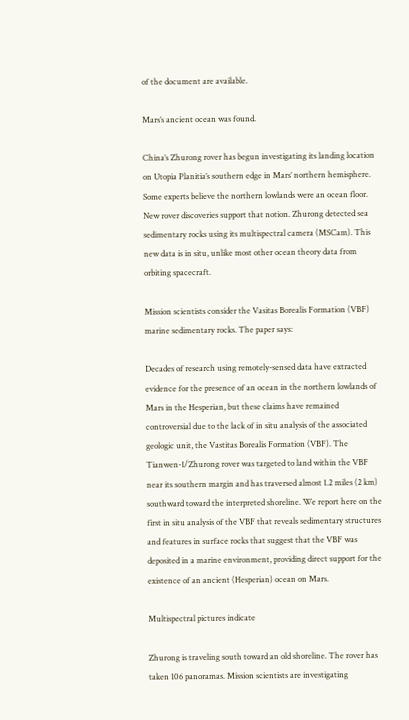of the document are available.

Mars’s ancient ocean was found.

China’s Zhurong rover has begun investigating its landing location on Utopia Planitia’s southern edge in Mars’ northern hemisphere. Some experts believe the northern lowlands were an ocean floor. New rover discoveries support that notion. Zhurong detected sea sedimentary rocks using its multispectral camera (MSCam). This new data is in situ, unlike most other ocean theory data from orbiting spacecraft.

Mission scientists consider the Vasitas Borealis Formation (VBF) marine sedimentary rocks. The paper says:

Decades of research using remotely-sensed data have extracted evidence for the presence of an ocean in the northern lowlands of Mars in the Hesperian, but these claims have remained controversial due to the lack of in situ analysis of the associated geologic unit, the Vastitas Borealis Formation (VBF). The Tianwen-1/Zhurong rover was targeted to land within the VBF near its southern margin and has traversed almost 1.2 miles (2 km) southward toward the interpreted shoreline. We report here on the first in situ analysis of the VBF that reveals sedimentary structures and features in surface rocks that suggest that the VBF was deposited in a marine environment, providing direct support for the existence of an ancient (Hesperian) ocean on Mars.

Multispectral pictures indicate

Zhurong is traveling south toward an old shoreline. The rover has taken 106 panoramas. Mission scientists are investigating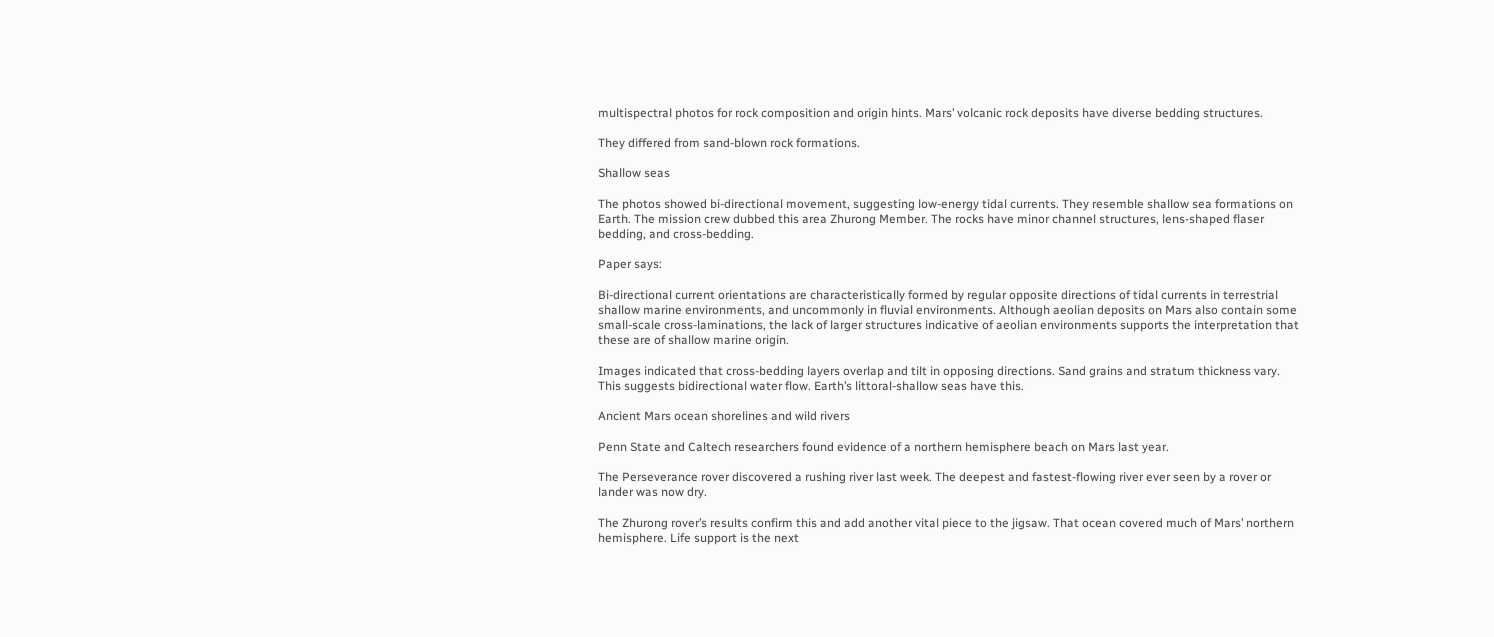multispectral photos for rock composition and origin hints. Mars’ volcanic rock deposits have diverse bedding structures.

They differed from sand-blown rock formations.

Shallow seas

The photos showed bi-directional movement, suggesting low-energy tidal currents. They resemble shallow sea formations on Earth. The mission crew dubbed this area Zhurong Member. The rocks have minor channel structures, lens-shaped flaser bedding, and cross-bedding.

Paper says:

Bi-directional current orientations are characteristically formed by regular opposite directions of tidal currents in terrestrial shallow marine environments, and uncommonly in fluvial environments. Although aeolian deposits on Mars also contain some small-scale cross-laminations, the lack of larger structures indicative of aeolian environments supports the interpretation that these are of shallow marine origin.

Images indicated that cross-bedding layers overlap and tilt in opposing directions. Sand grains and stratum thickness vary. This suggests bidirectional water flow. Earth’s littoral-shallow seas have this.

Ancient Mars ocean shorelines and wild rivers

Penn State and Caltech researchers found evidence of a northern hemisphere beach on Mars last year.

The Perseverance rover discovered a rushing river last week. The deepest and fastest-flowing river ever seen by a rover or lander was now dry.

The Zhurong rover’s results confirm this and add another vital piece to the jigsaw. That ocean covered much of Mars’ northern hemisphere. Life support is the next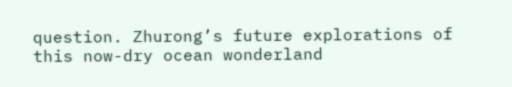question. Zhurong’s future explorations of this now-dry ocean wonderland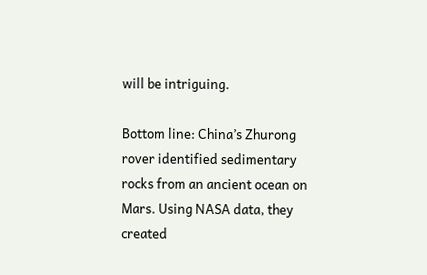will be intriguing.

Bottom line: China’s Zhurong rover identified sedimentary rocks from an ancient ocean on Mars. Using NASA data, they created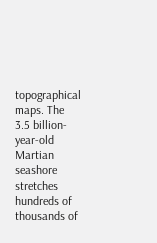topographical maps. The 3.5 billion-year-old Martian seashore stretches hundreds of thousands of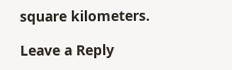square kilometers.

Leave a Reply